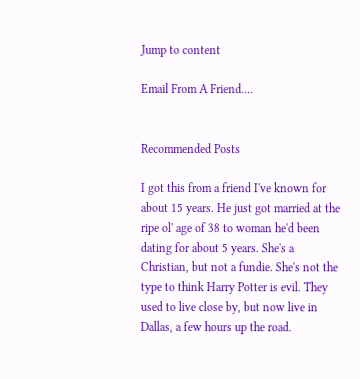Jump to content

Email From A Friend....


Recommended Posts

I got this from a friend I've known for about 15 years. He just got married at the ripe ol' age of 38 to woman he'd been dating for about 5 years. She's a Christian, but not a fundie. She's not the type to think Harry Potter is evil. They used to live close by, but now live in Dallas, a few hours up the road.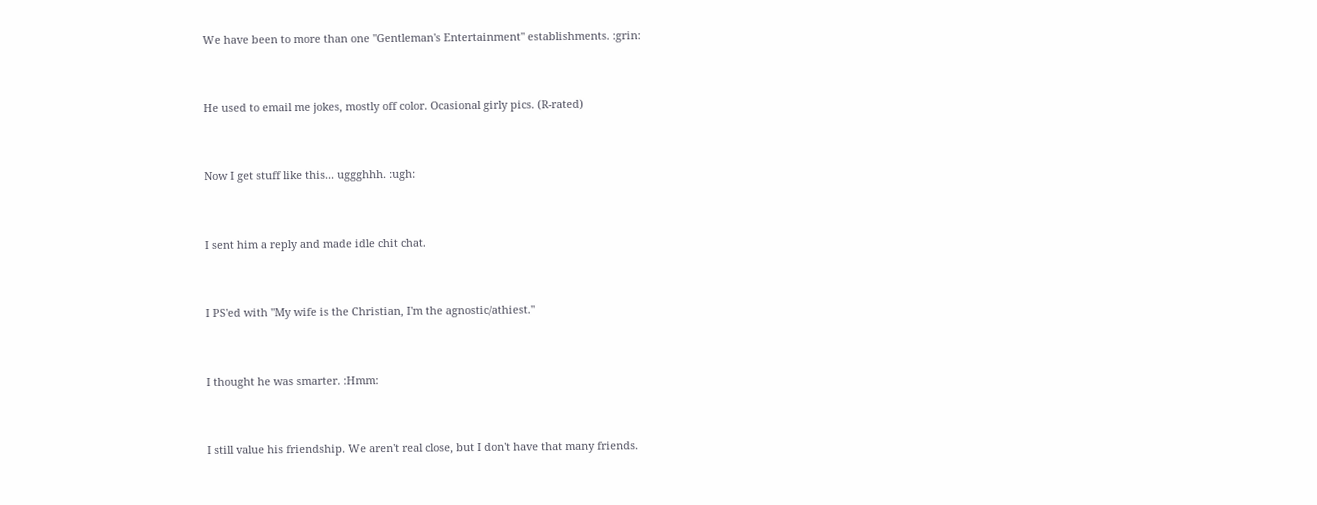We have been to more than one "Gentleman's Entertainment" establishments. :grin:


He used to email me jokes, mostly off color. Ocasional girly pics. (R-rated)


Now I get stuff like this... uggghhh. :ugh:


I sent him a reply and made idle chit chat.


I PS'ed with "My wife is the Christian, I'm the agnostic/athiest."


I thought he was smarter. :Hmm:


I still value his friendship. We aren't real close, but I don't have that many friends.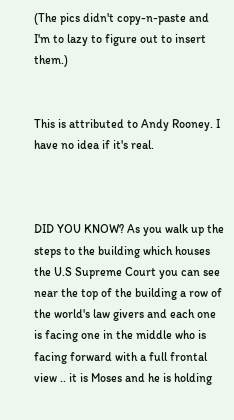(The pics didn't copy-n-paste and I'm to lazy to figure out to insert them.)


This is attributed to Andy Rooney. I have no idea if it's real.



DID YOU KNOW? As you walk up the steps to the building which houses the U.S Supreme Court you can see near the top of the building a row of the world's law givers and each one is facing one in the middle who is facing forward with a full frontal view .. it is Moses and he is holding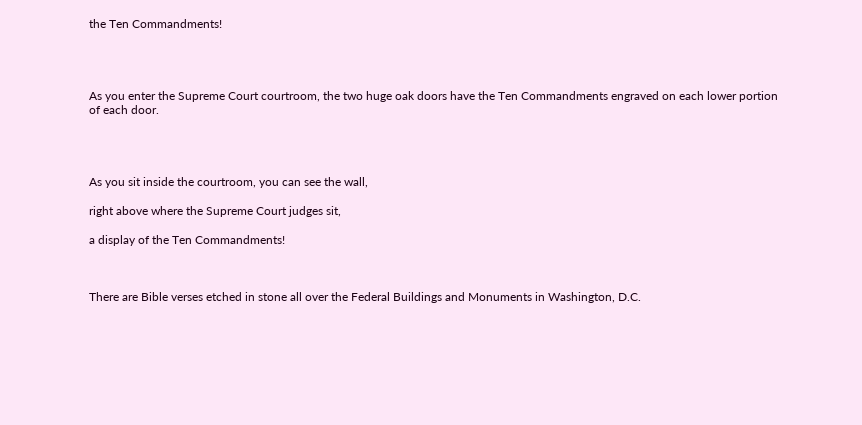the Ten Commandments!




As you enter the Supreme Court courtroom, the two huge oak doors have the Ten Commandments engraved on each lower portion of each door.




As you sit inside the courtroom, you can see the wall,

right above where the Supreme Court judges sit,

a display of the Ten Commandments!



There are Bible verses etched in stone all over the Federal Buildings and Monuments in Washington, D.C.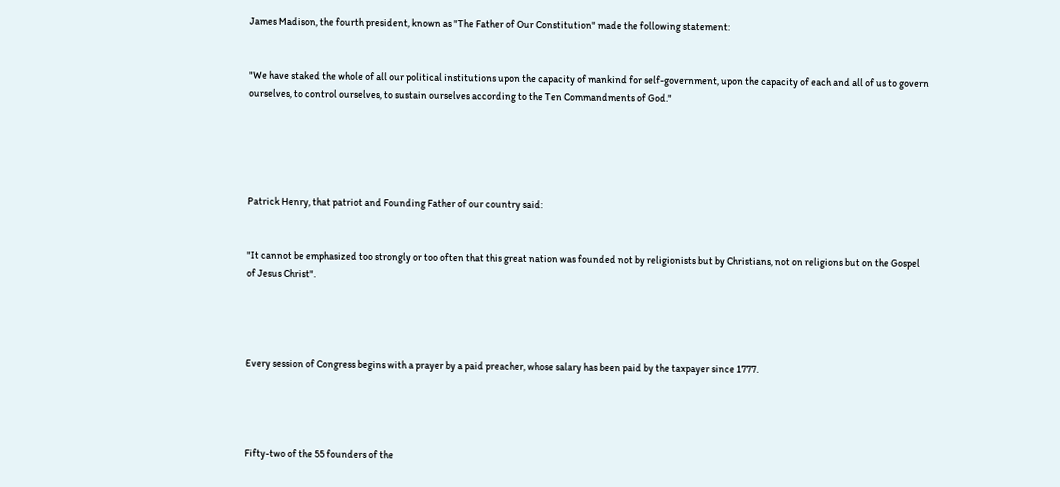James Madison, the fourth president, known as "The Father of Our Constitution" made the following statement:


"We have staked the whole of all our political institutions upon the capacity of mankind for self-government, upon the capacity of each and all of us to govern ourselves, to control ourselves, to sustain ourselves according to the Ten Commandments of God."





Patrick Henry, that patriot and Founding Father of our country said:


"It cannot be emphasized too strongly or too often that this great nation was founded not by religionists but by Christians, not on religions but on the Gospel of Jesus Christ".




Every session of Congress begins with a prayer by a paid preacher, whose salary has been paid by the taxpayer since 1777.




Fifty-two of the 55 founders of the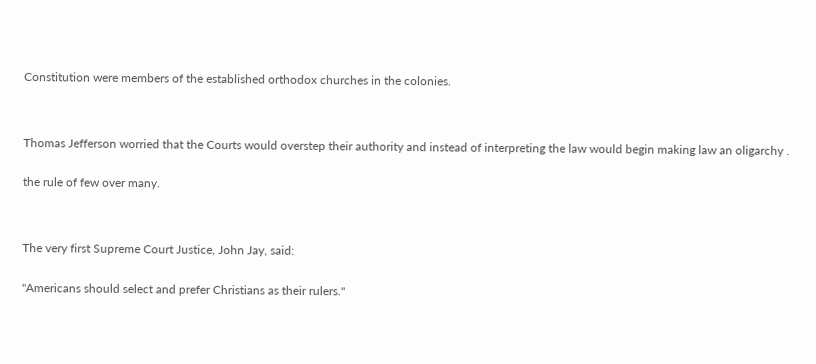Constitution were members of the established orthodox churches in the colonies.




Thomas Jefferson worried that the Courts would overstep their authority and instead of interpreting the law would begin making law an oligarchy .


the rule of few over many.




The very first Supreme Court Justice, John Jay, said:


"Americans should select and prefer Christians as their rulers."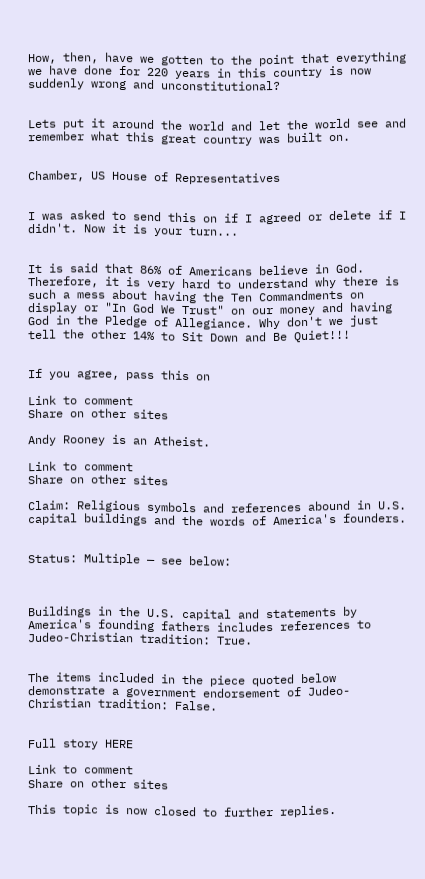How, then, have we gotten to the point that everything we have done for 220 years in this country is now suddenly wrong and unconstitutional?


Lets put it around the world and let the world see and remember what this great country was built on.


Chamber, US House of Representatives


I was asked to send this on if I agreed or delete if I didn't. Now it is your turn...


It is said that 86% of Americans believe in God. Therefore, it is very hard to understand why there is such a mess about having the Ten Commandments on display or "In God We Trust" on our money and having God in the Pledge of Allegiance. Why don't we just tell the other 14% to Sit Down and Be Quiet!!!


If you agree, pass this on

Link to comment
Share on other sites

Andy Rooney is an Atheist.

Link to comment
Share on other sites

Claim: Religious symbols and references abound in U.S. capital buildings and the words of America's founders.


Status: Multiple — see below:



Buildings in the U.S. capital and statements by America's founding fathers includes references to Judeo-Christian tradition: True.


The items included in the piece quoted below demonstrate a government endorsement of Judeo-Christian tradition: False.


Full story HERE

Link to comment
Share on other sites

This topic is now closed to further replies.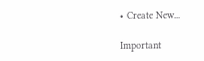• Create New...

Important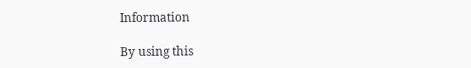Information

By using this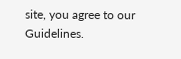site, you agree to our Guidelines.